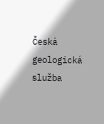Česká geologická služba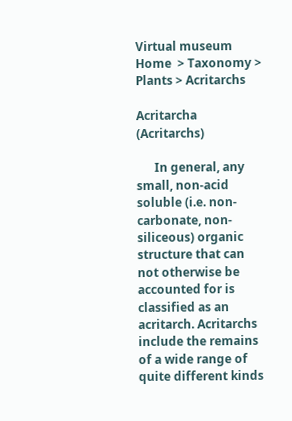Virtual museum
Home  > Taxonomy > Plants > Acritarchs

Acritarcha (Acritarchs)

      In general, any small, non-acid soluble (i.e. non-carbonate, non-siliceous) organic structure that can not otherwise be accounted for is classified as an acritarch. Acritarchs include the remains of a wide range of quite different kinds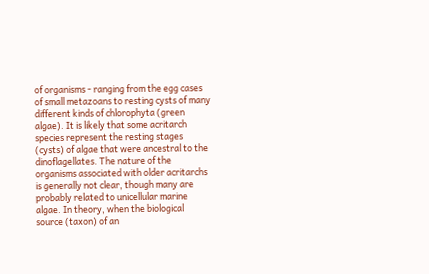of organisms - ranging from the egg cases of small metazoans to resting cysts of many different kinds of chlorophyta (green algae). It is likely that some acritarch species represent the resting stages (cysts) of algae that were ancestral to the dinoflagellates. The nature of the organisms associated with older acritarchs is generally not clear, though many are probably related to unicellular marine algae. In theory, when the biological source (taxon) of an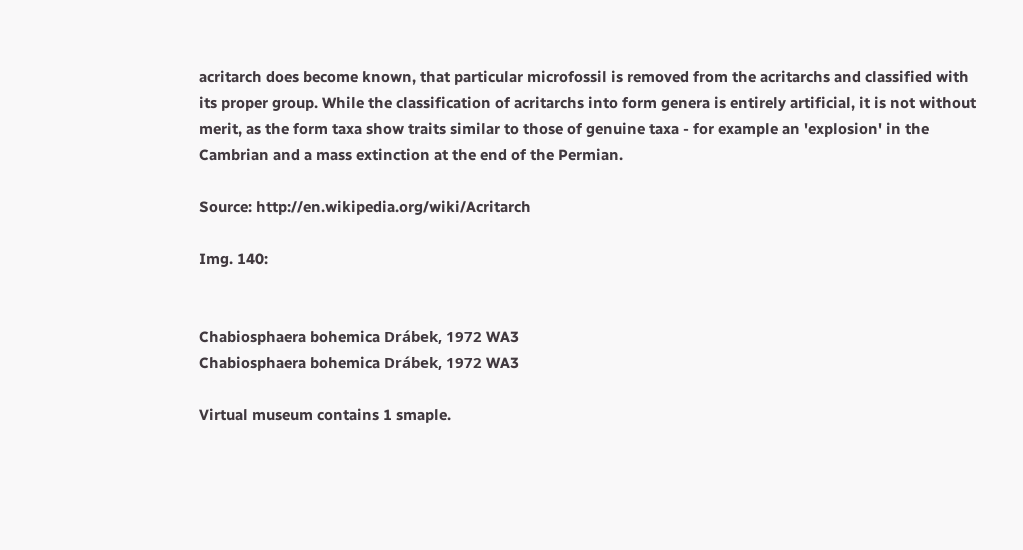acritarch does become known, that particular microfossil is removed from the acritarchs and classified with its proper group. While the classification of acritarchs into form genera is entirely artificial, it is not without merit, as the form taxa show traits similar to those of genuine taxa - for example an 'explosion' in the Cambrian and a mass extinction at the end of the Permian.

Source: http://en.wikipedia.org/wiki/Acritarch

Img. 140:


Chabiosphaera bohemica Drábek, 1972 WA3
Chabiosphaera bohemica Drábek, 1972 WA3

Virtual museum contains 1 smaple.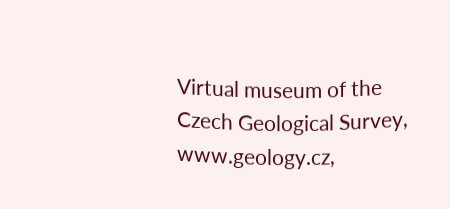Virtual museum of the Czech Geological Survey, www.geology.cz,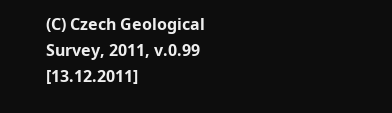(C) Czech Geological Survey, 2011, v.0.99 [13.12.2011]